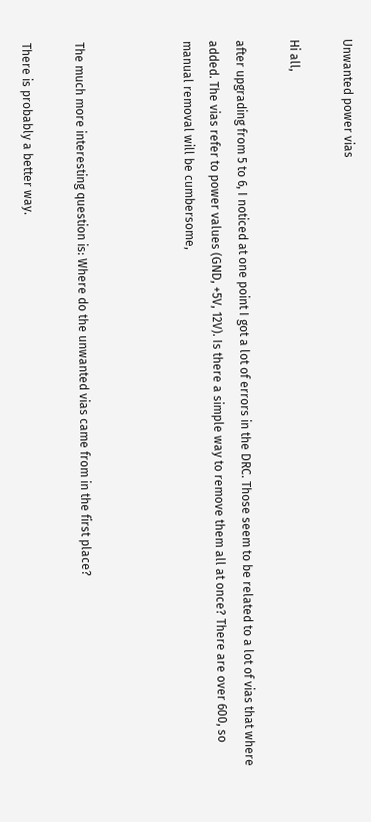Unwanted power vias

Hi all,

after upgrading from 5 to 6, I noticed at one point I got a lot of errors in the DRC. Those seem to be related to a lot of vias that where added. The vias refer to power values (GND, +5V, 12V). Is there a simple way to remove them all at once? There are over 600, so manual removal will be cumbersome,



The much more interesting question is: Where do the unwanted vias came from in the first place?

There is probably a better way.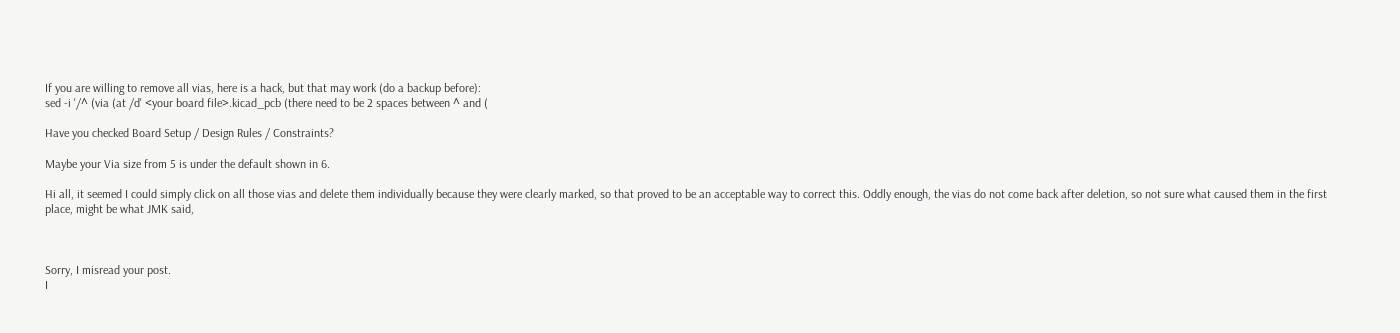If you are willing to remove all vias, here is a hack, but that may work (do a backup before):
sed -i '/^ (via (at /d' <your board file>.kicad_pcb (there need to be 2 spaces between ^ and (

Have you checked Board Setup / Design Rules / Constraints?

Maybe your Via size from 5 is under the default shown in 6.

Hi all, it seemed I could simply click on all those vias and delete them individually because they were clearly marked, so that proved to be an acceptable way to correct this. Oddly enough, the vias do not come back after deletion, so not sure what caused them in the first place, might be what JMK said,



Sorry, I misread your post.
I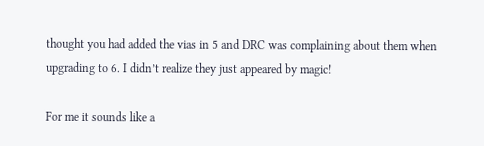thought you had added the vias in 5 and DRC was complaining about them when upgrading to 6. I didn’t realize they just appeared by magic!

For me it sounds like a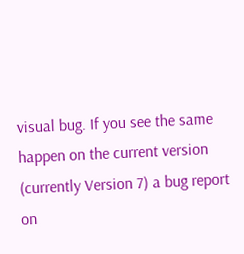visual bug. If you see the same happen on the current version (currently Version 7) a bug report on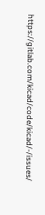https://gitlab.com/kicad/code/kicad/-/issues/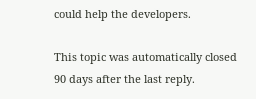could help the developers.

This topic was automatically closed 90 days after the last reply.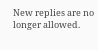New replies are no longer allowed.